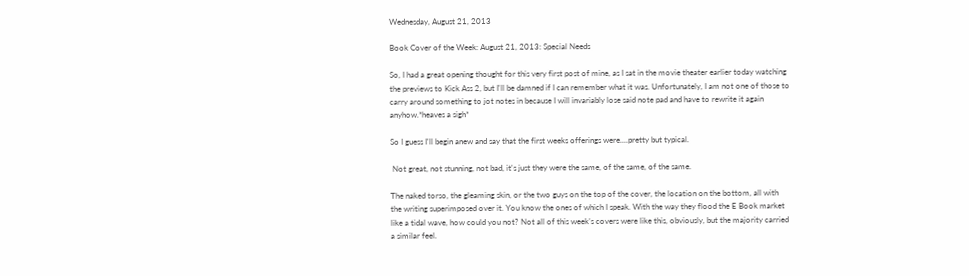Wednesday, August 21, 2013

Book Cover of the Week: August 21, 2013: Special Needs

So, I had a great opening thought for this very first post of mine, as I sat in the movie theater earlier today watching the previews to Kick Ass 2, but I'll be damned if I can remember what it was. Unfortunately, I am not one of those to carry around something to jot notes in because I will invariably lose said note pad and have to rewrite it again anyhow.*heaves a sigh*

So I guess I'll begin anew and say that the first weeks offerings were....pretty but typical.

 Not great, not stunning, not bad, it's just they were the same, of the same, of the same.

The naked torso, the gleaming skin, or the two guys on the top of the cover, the location on the bottom, all with the writing superimposed over it. You know the ones of which I speak. With the way they flood the E Book market like a tidal wave, how could you not? Not all of this week’s covers were like this, obviously, but the majority carried a similar feel.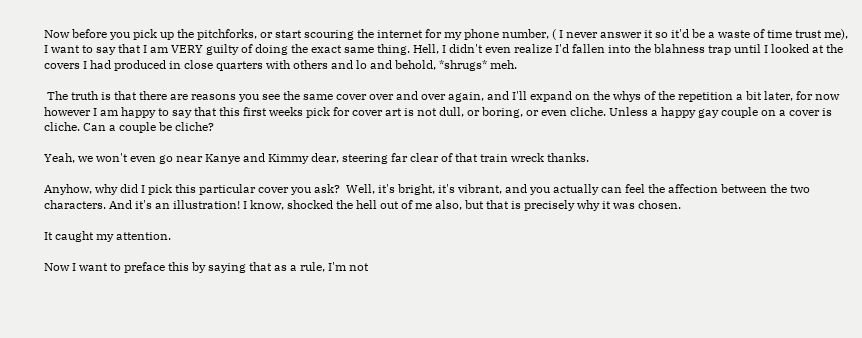Now before you pick up the pitchforks, or start scouring the internet for my phone number, ( I never answer it so it'd be a waste of time trust me), I want to say that I am VERY guilty of doing the exact same thing. Hell, I didn't even realize I'd fallen into the blahness trap until I looked at the covers I had produced in close quarters with others and lo and behold, *shrugs* meh.

 The truth is that there are reasons you see the same cover over and over again, and I'll expand on the whys of the repetition a bit later, for now however I am happy to say that this first weeks pick for cover art is not dull, or boring, or even cliche. Unless a happy gay couple on a cover is cliche. Can a couple be cliche?

Yeah, we won't even go near Kanye and Kimmy dear, steering far clear of that train wreck thanks.

Anyhow, why did I pick this particular cover you ask?  Well, it's bright, it's vibrant, and you actually can feel the affection between the two characters. And it's an illustration! I know, shocked the hell out of me also, but that is precisely why it was chosen.

It caught my attention.

Now I want to preface this by saying that as a rule, I'm not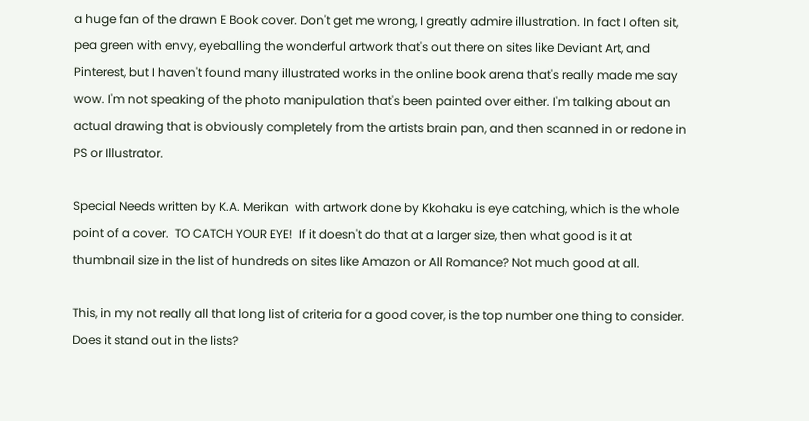a huge fan of the drawn E Book cover. Don't get me wrong, I greatly admire illustration. In fact I often sit, pea green with envy, eyeballing the wonderful artwork that's out there on sites like Deviant Art, and Pinterest, but I haven't found many illustrated works in the online book arena that's really made me say wow. I'm not speaking of the photo manipulation that's been painted over either. I'm talking about an actual drawing that is obviously completely from the artists brain pan, and then scanned in or redone in PS or Illustrator.

Special Needs written by K.A. Merikan  with artwork done by Kkohaku is eye catching, which is the whole point of a cover.  TO CATCH YOUR EYE!  If it doesn't do that at a larger size, then what good is it at thumbnail size in the list of hundreds on sites like Amazon or All Romance? Not much good at all.

This, in my not really all that long list of criteria for a good cover, is the top number one thing to consider. Does it stand out in the lists?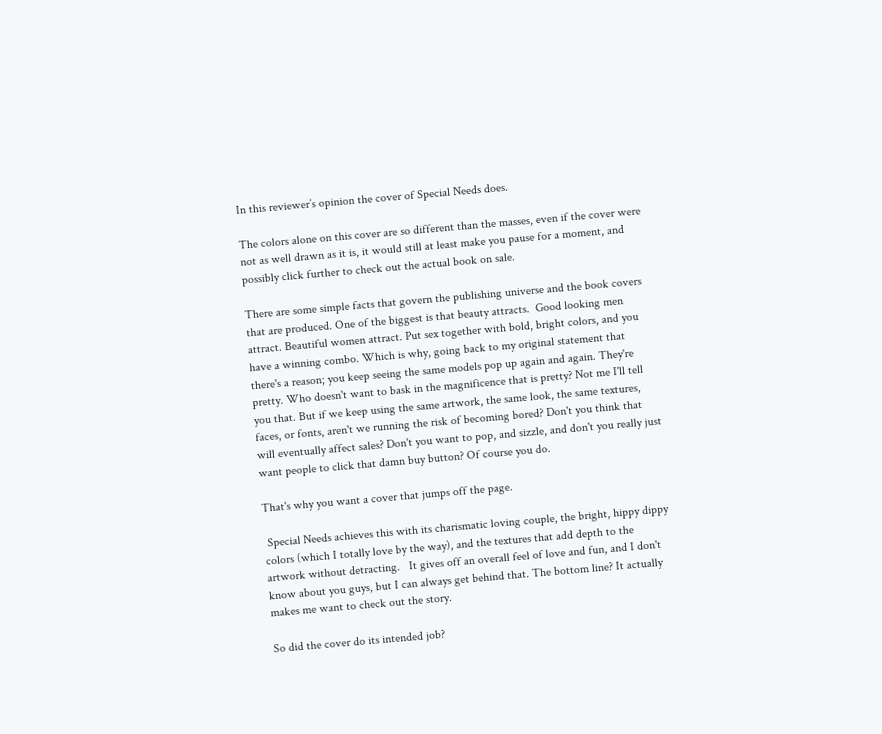In this reviewer’s opinion the cover of Special Needs does.

The colors alone on this cover are so different than the masses, even if the cover were not as well drawn as it is, it would still at least make you pause for a moment, and possibly click further to check out the actual book on sale.

There are some simple facts that govern the publishing universe and the book covers that are produced. One of the biggest is that beauty attracts.  Good looking men attract. Beautiful women attract. Put sex together with bold, bright colors, and you have a winning combo. Which is why, going back to my original statement that there's a reason; you keep seeing the same models pop up again and again. They're pretty. Who doesn't want to bask in the magnificence that is pretty? Not me I'll tell you that. But if we keep using the same artwork, the same look, the same textures, faces, or fonts, aren't we running the risk of becoming bored? Don't you think that will eventually affect sales? Don't you want to pop, and sizzle, and don't you really just want people to click that damn buy button? Of course you do.

That's why you want a cover that jumps off the page.

 Special Needs achieves this with its charismatic loving couple, the bright, hippy dippy colors (which I totally love by the way), and the textures that add depth to the artwork without detracting.   It gives off an overall feel of love and fun, and I don't know about you guys, but I can always get behind that. The bottom line? It actually makes me want to check out the story.

So did the cover do its intended job?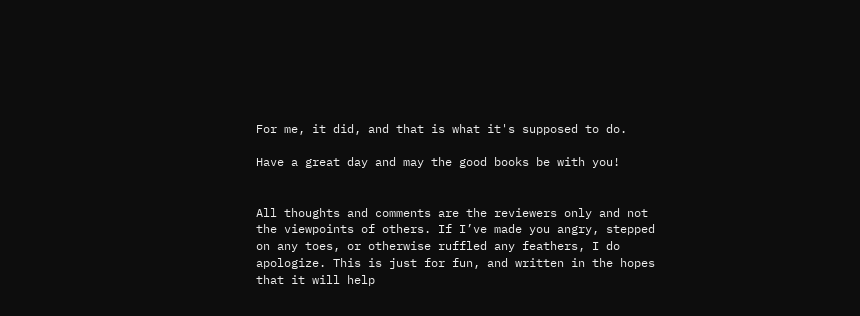For me, it did, and that is what it's supposed to do.

Have a great day and may the good books be with you!


All thoughts and comments are the reviewers only and not the viewpoints of others. If I’ve made you angry, stepped on any toes, or otherwise ruffled any feathers, I do apologize. This is just for fun, and written in the hopes that it will help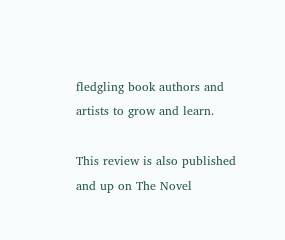fledgling book authors and artists to grow and learn.

This review is also published and up on The Novel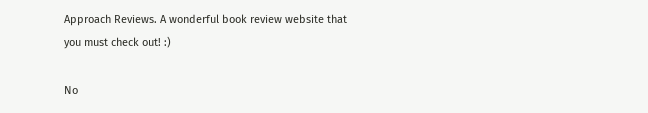Approach Reviews. A wonderful book review website that you must check out! :)

No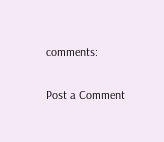comments:

Post a Comment